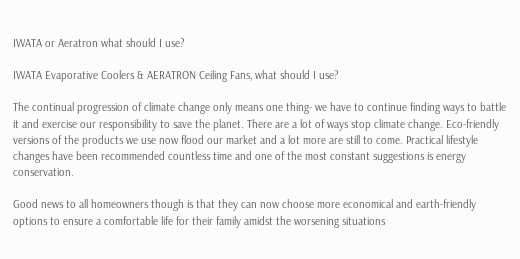IWATA or Aeratron what should I use?

IWATA Evaporative Coolers & AERATRON Ceiling Fans, what should I use?

The continual progression of climate change only means one thing- we have to continue finding ways to battle it and exercise our responsibility to save the planet. There are a lot of ways stop climate change. Eco-friendly versions of the products we use now flood our market and a lot more are still to come. Practical lifestyle changes have been recommended countless time and one of the most constant suggestions is energy conservation.

Good news to all homeowners though is that they can now choose more economical and earth-friendly options to ensure a comfortable life for their family amidst the worsening situations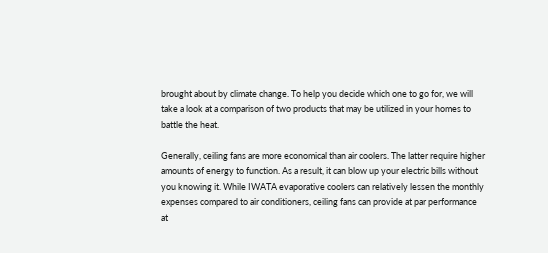brought about by climate change. To help you decide which one to go for, we will take a look at a comparison of two products that may be utilized in your homes to battle the heat.

Generally, ceiling fans are more economical than air coolers. The latter require higher amounts of energy to function. As a result, it can blow up your electric bills without you knowing it. While IWATA evaporative coolers can relatively lessen the monthly expenses compared to air conditioners, ceiling fans can provide at par performance at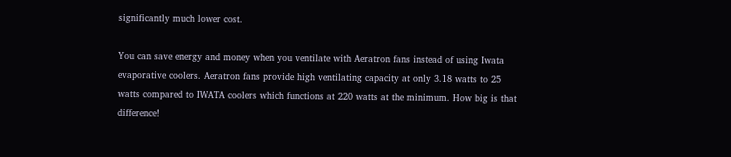significantly much lower cost.

You can save energy and money when you ventilate with Aeratron fans instead of using Iwata evaporative coolers. Aeratron fans provide high ventilating capacity at only 3.18 watts to 25 watts compared to IWATA coolers which functions at 220 watts at the minimum. How big is that difference!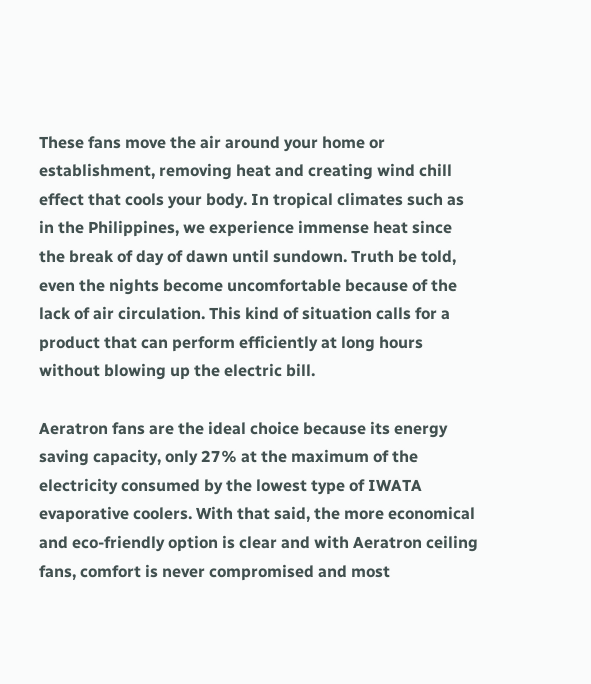These fans move the air around your home or establishment, removing heat and creating wind chill effect that cools your body. In tropical climates such as in the Philippines, we experience immense heat since the break of day of dawn until sundown. Truth be told, even the nights become uncomfortable because of the lack of air circulation. This kind of situation calls for a product that can perform efficiently at long hours without blowing up the electric bill.

Aeratron fans are the ideal choice because its energy saving capacity, only 27% at the maximum of the electricity consumed by the lowest type of IWATA evaporative coolers. With that said, the more economical and eco-friendly option is clear and with Aeratron ceiling fans, comfort is never compromised and most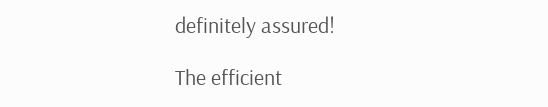definitely assured!

The efficient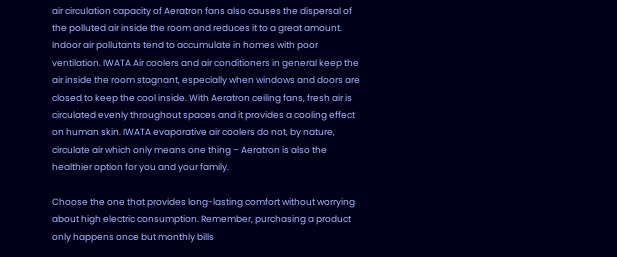air circulation capacity of Aeratron fans also causes the dispersal of the polluted air inside the room and reduces it to a great amount. Indoor air pollutants tend to accumulate in homes with poor ventilation. IWATA Air coolers and air conditioners in general keep the air inside the room stagnant, especially when windows and doors are closed to keep the cool inside. With Aeratron ceiling fans, fresh air is circulated evenly throughout spaces and it provides a cooling effect on human skin. IWATA evaporative air coolers do not, by nature, circulate air which only means one thing – Aeratron is also the healthier option for you and your family.

Choose the one that provides long-lasting comfort without worrying about high electric consumption. Remember, purchasing a product only happens once but monthly bills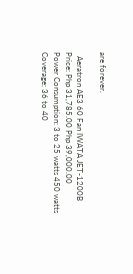are forever.

  Aeratron AE3 60 Fan IWATA JET-1200B
Price: Php 31,785.00 Php 39,000.00
Power Consumption: 3 to 25 watts 450 watts
Coverage: 36 to 40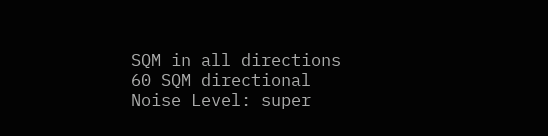SQM in all directions 60 SQM directional
Noise Level: super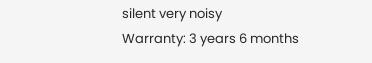silent very noisy
Warranty: 3 years 6 months